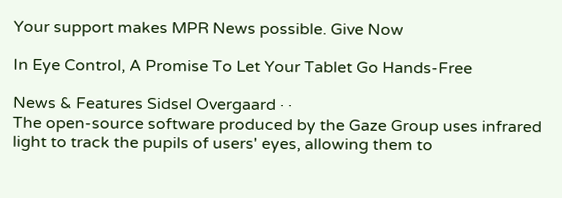Your support makes MPR News possible. Give Now

In Eye Control, A Promise To Let Your Tablet Go Hands-Free

News & Features Sidsel Overgaard · ·
The open-source software produced by the Gaze Group uses infrared light to track the pupils of users' eyes, allowing them to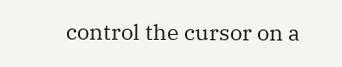control the cursor on a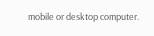mobile or desktop computer.